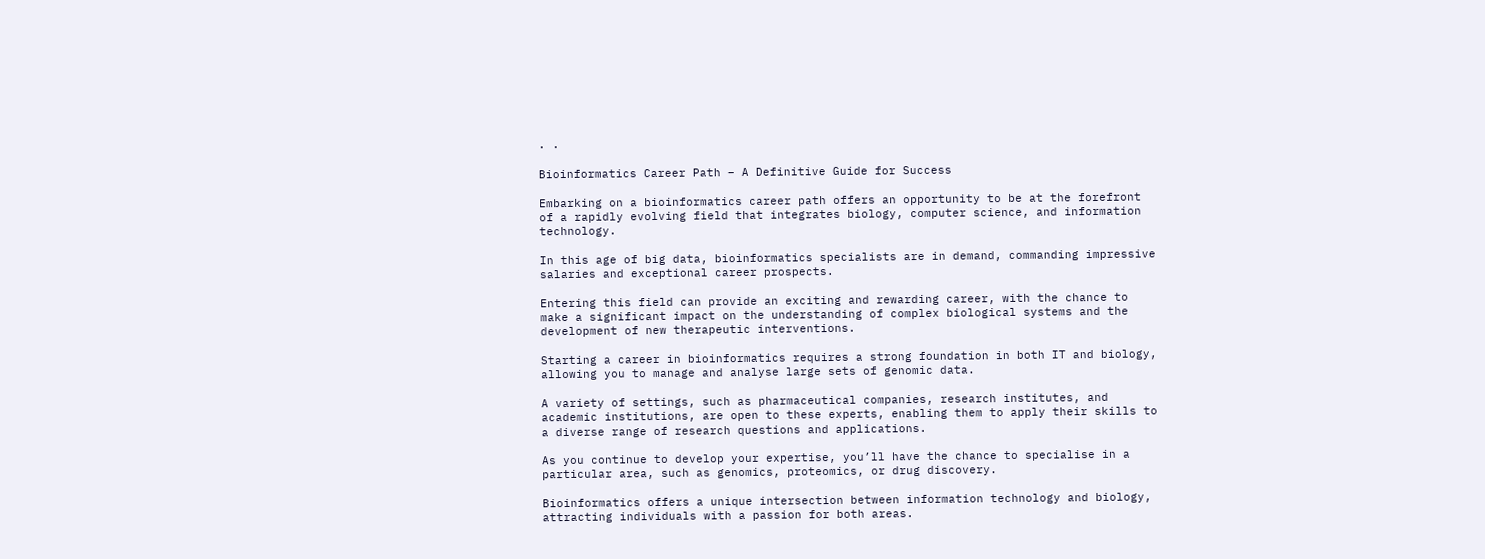· ·

Bioinformatics Career Path – A Definitive Guide for Success

Embarking on a bioinformatics career path offers an opportunity to be at the forefront of a rapidly evolving field that integrates biology, computer science, and information technology.

In this age of big data, bioinformatics specialists are in demand, commanding impressive salaries and exceptional career prospects.

Entering this field can provide an exciting and rewarding career, with the chance to make a significant impact on the understanding of complex biological systems and the development of new therapeutic interventions.

Starting a career in bioinformatics requires a strong foundation in both IT and biology, allowing you to manage and analyse large sets of genomic data.

A variety of settings, such as pharmaceutical companies, research institutes, and academic institutions, are open to these experts, enabling them to apply their skills to a diverse range of research questions and applications.

As you continue to develop your expertise, you’ll have the chance to specialise in a particular area, such as genomics, proteomics, or drug discovery.

Bioinformatics offers a unique intersection between information technology and biology, attracting individuals with a passion for both areas.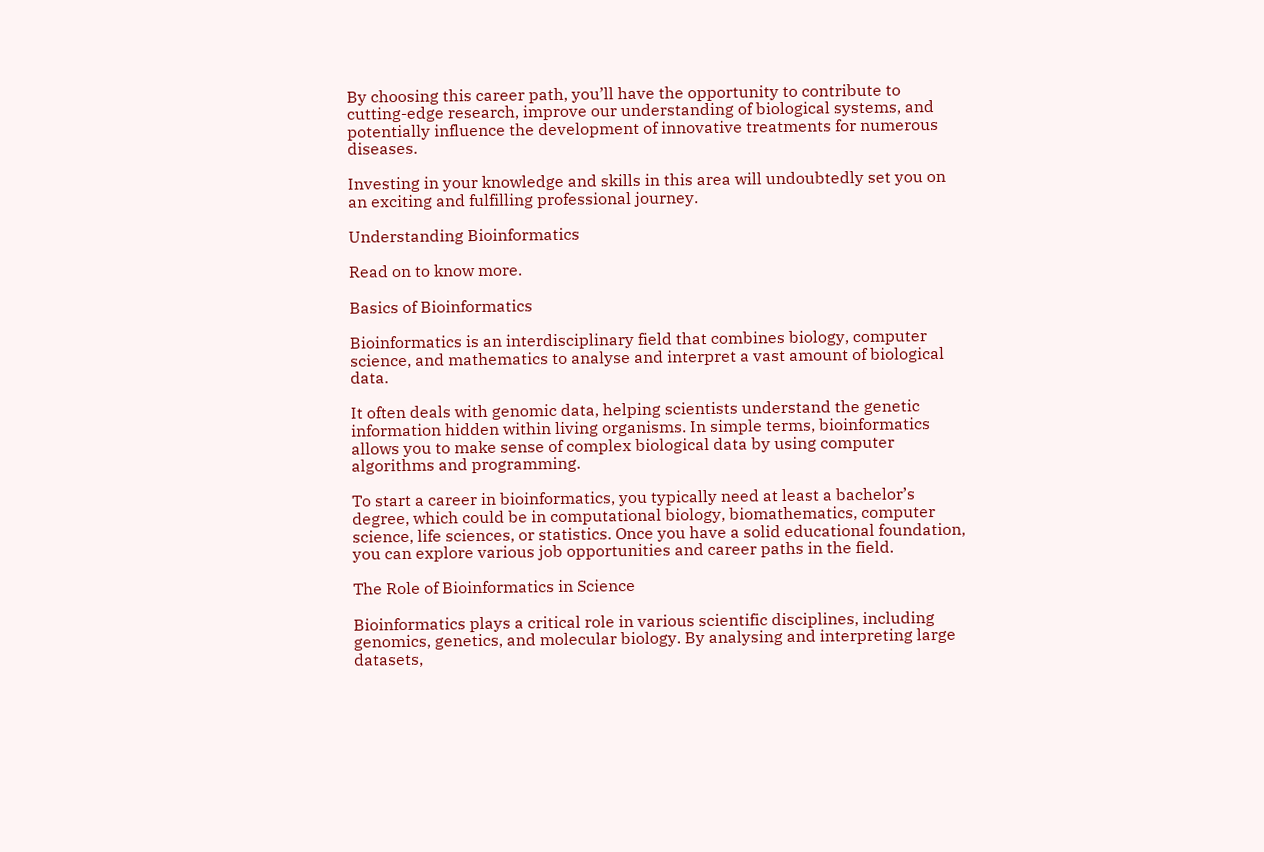By choosing this career path, you’ll have the opportunity to contribute to cutting-edge research, improve our understanding of biological systems, and potentially influence the development of innovative treatments for numerous diseases.

Investing in your knowledge and skills in this area will undoubtedly set you on an exciting and fulfilling professional journey.

Understanding Bioinformatics

Read on to know more.

Basics of Bioinformatics

Bioinformatics is an interdisciplinary field that combines biology, computer science, and mathematics to analyse and interpret a vast amount of biological data.

It often deals with genomic data, helping scientists understand the genetic information hidden within living organisms. In simple terms, bioinformatics allows you to make sense of complex biological data by using computer algorithms and programming.

To start a career in bioinformatics, you typically need at least a bachelor’s degree, which could be in computational biology, biomathematics, computer science, life sciences, or statistics. Once you have a solid educational foundation, you can explore various job opportunities and career paths in the field.

The Role of Bioinformatics in Science

Bioinformatics plays a critical role in various scientific disciplines, including genomics, genetics, and molecular biology. By analysing and interpreting large datasets,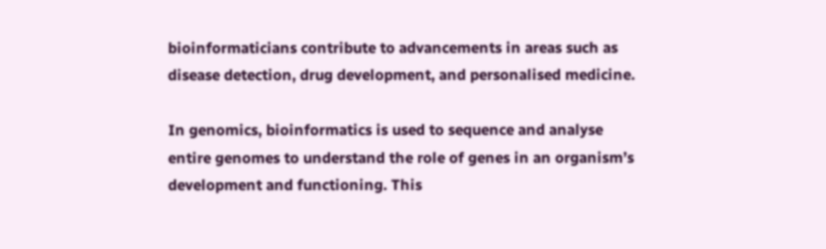bioinformaticians contribute to advancements in areas such as disease detection, drug development, and personalised medicine.

In genomics, bioinformatics is used to sequence and analyse entire genomes to understand the role of genes in an organism’s development and functioning. This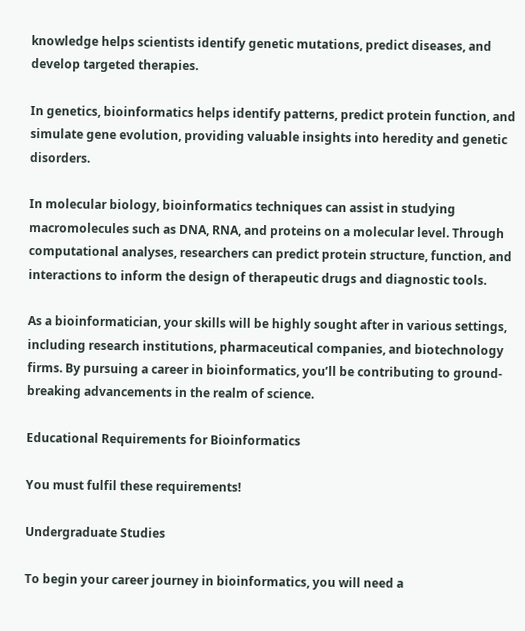knowledge helps scientists identify genetic mutations, predict diseases, and develop targeted therapies.

In genetics, bioinformatics helps identify patterns, predict protein function, and simulate gene evolution, providing valuable insights into heredity and genetic disorders.

In molecular biology, bioinformatics techniques can assist in studying macromolecules such as DNA, RNA, and proteins on a molecular level. Through computational analyses, researchers can predict protein structure, function, and interactions to inform the design of therapeutic drugs and diagnostic tools.

As a bioinformatician, your skills will be highly sought after in various settings, including research institutions, pharmaceutical companies, and biotechnology firms. By pursuing a career in bioinformatics, you’ll be contributing to ground-breaking advancements in the realm of science.

Educational Requirements for Bioinformatics

You must fulfil these requirements!

Undergraduate Studies

To begin your career journey in bioinformatics, you will need a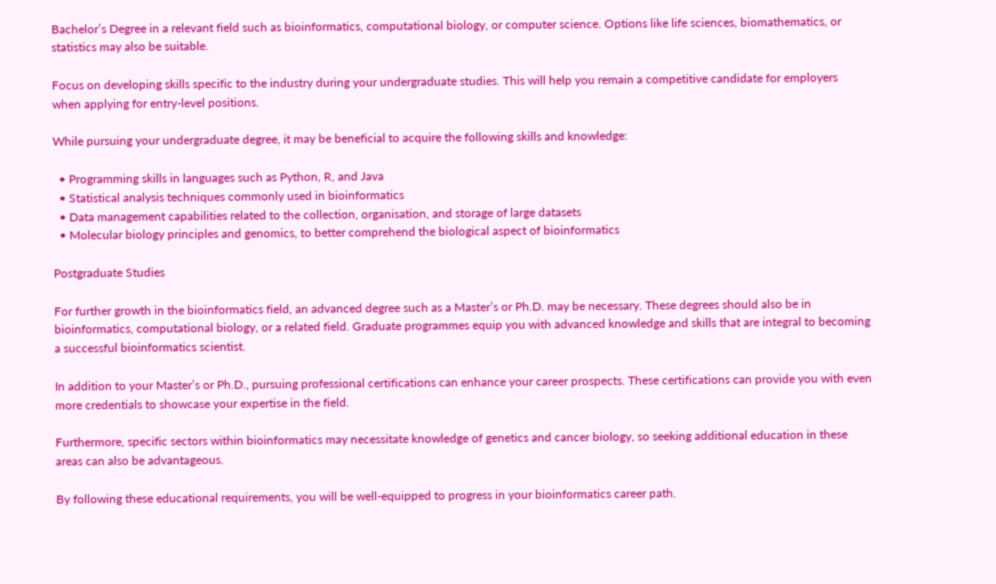Bachelor’s Degree in a relevant field such as bioinformatics, computational biology, or computer science. Options like life sciences, biomathematics, or statistics may also be suitable.

Focus on developing skills specific to the industry during your undergraduate studies. This will help you remain a competitive candidate for employers when applying for entry-level positions.

While pursuing your undergraduate degree, it may be beneficial to acquire the following skills and knowledge:

  • Programming skills in languages such as Python, R, and Java
  • Statistical analysis techniques commonly used in bioinformatics
  • Data management capabilities related to the collection, organisation, and storage of large datasets
  • Molecular biology principles and genomics, to better comprehend the biological aspect of bioinformatics

Postgraduate Studies

For further growth in the bioinformatics field, an advanced degree such as a Master’s or Ph.D. may be necessary. These degrees should also be in bioinformatics, computational biology, or a related field. Graduate programmes equip you with advanced knowledge and skills that are integral to becoming a successful bioinformatics scientist.

In addition to your Master’s or Ph.D., pursuing professional certifications can enhance your career prospects. These certifications can provide you with even more credentials to showcase your expertise in the field.

Furthermore, specific sectors within bioinformatics may necessitate knowledge of genetics and cancer biology, so seeking additional education in these areas can also be advantageous.

By following these educational requirements, you will be well-equipped to progress in your bioinformatics career path.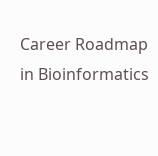Career Roadmap in Bioinformatics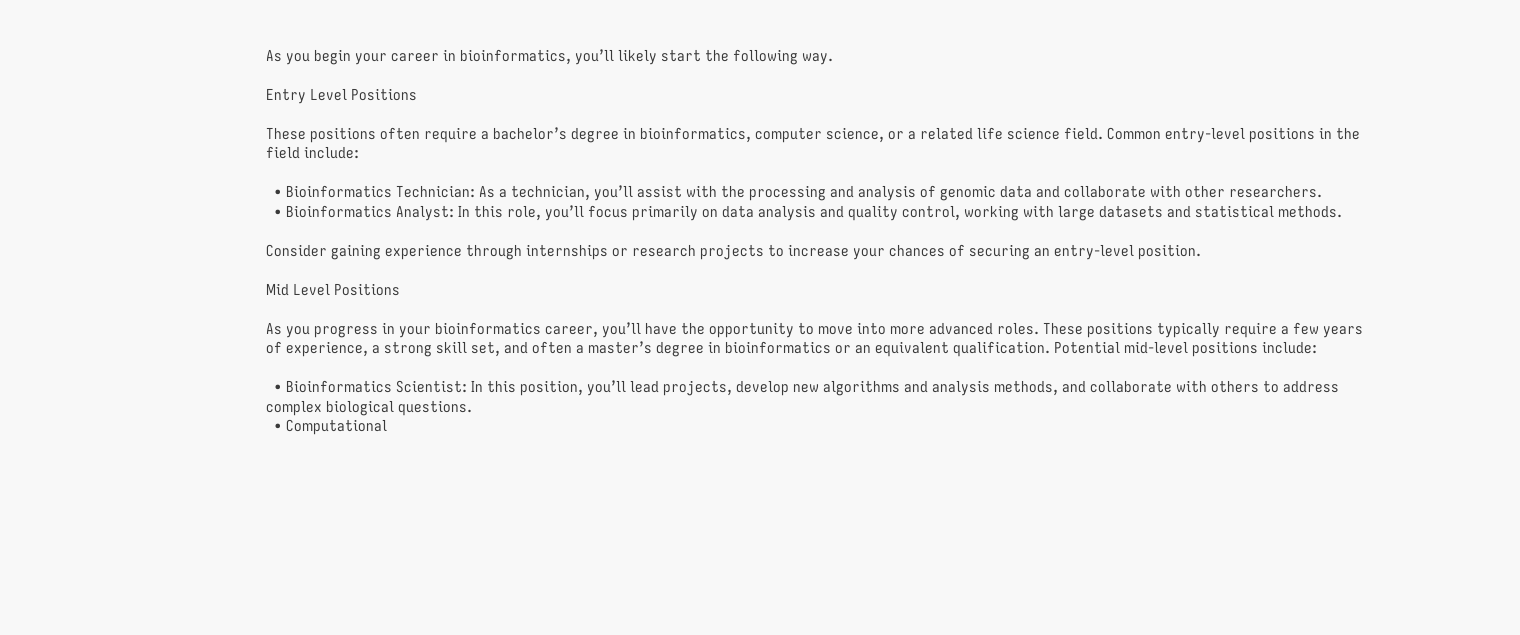As you begin your career in bioinformatics, you’ll likely start the following way.

Entry Level Positions

These positions often require a bachelor’s degree in bioinformatics, computer science, or a related life science field. Common entry-level positions in the field include:

  • Bioinformatics Technician: As a technician, you’ll assist with the processing and analysis of genomic data and collaborate with other researchers.
  • Bioinformatics Analyst: In this role, you’ll focus primarily on data analysis and quality control, working with large datasets and statistical methods.

Consider gaining experience through internships or research projects to increase your chances of securing an entry-level position.

Mid Level Positions

As you progress in your bioinformatics career, you’ll have the opportunity to move into more advanced roles. These positions typically require a few years of experience, a strong skill set, and often a master’s degree in bioinformatics or an equivalent qualification. Potential mid-level positions include:

  • Bioinformatics Scientist: In this position, you’ll lead projects, develop new algorithms and analysis methods, and collaborate with others to address complex biological questions.
  • Computational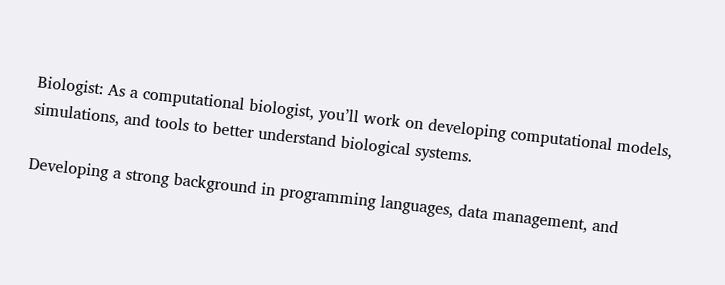Biologist: As a computational biologist, you’ll work on developing computational models, simulations, and tools to better understand biological systems.

Developing a strong background in programming languages, data management, and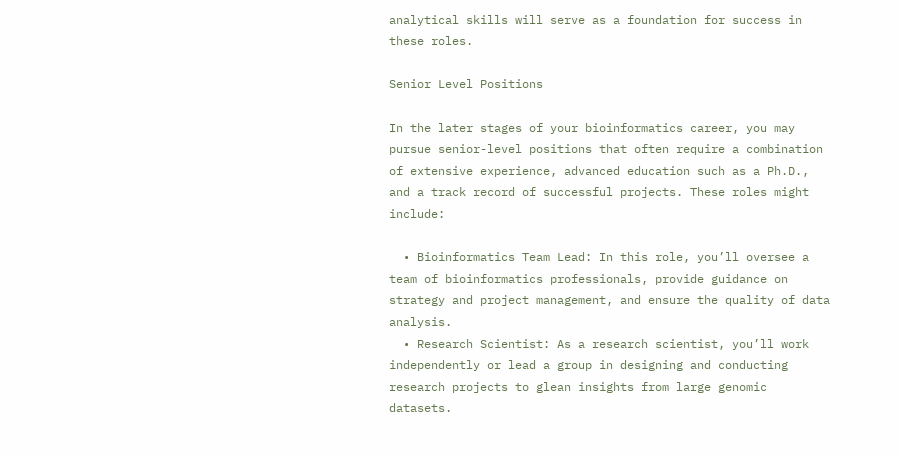analytical skills will serve as a foundation for success in these roles.

Senior Level Positions

In the later stages of your bioinformatics career, you may pursue senior-level positions that often require a combination of extensive experience, advanced education such as a Ph.D., and a track record of successful projects. These roles might include:

  • Bioinformatics Team Lead: In this role, you’ll oversee a team of bioinformatics professionals, provide guidance on strategy and project management, and ensure the quality of data analysis.
  • Research Scientist: As a research scientist, you’ll work independently or lead a group in designing and conducting research projects to glean insights from large genomic datasets.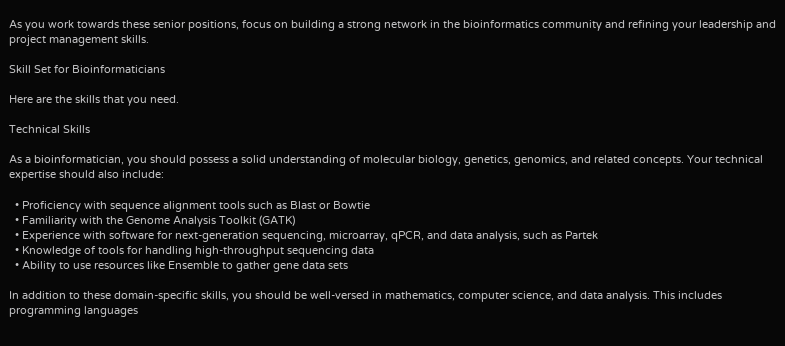As you work towards these senior positions, focus on building a strong network in the bioinformatics community and refining your leadership and project management skills.

Skill Set for Bioinformaticians

Here are the skills that you need.

Technical Skills

As a bioinformatician, you should possess a solid understanding of molecular biology, genetics, genomics, and related concepts. Your technical expertise should also include:

  • Proficiency with sequence alignment tools such as Blast or Bowtie
  • Familiarity with the Genome Analysis Toolkit (GATK)
  • Experience with software for next-generation sequencing, microarray, qPCR, and data analysis, such as Partek
  • Knowledge of tools for handling high-throughput sequencing data
  • Ability to use resources like Ensemble to gather gene data sets

In addition to these domain-specific skills, you should be well-versed in mathematics, computer science, and data analysis. This includes programming languages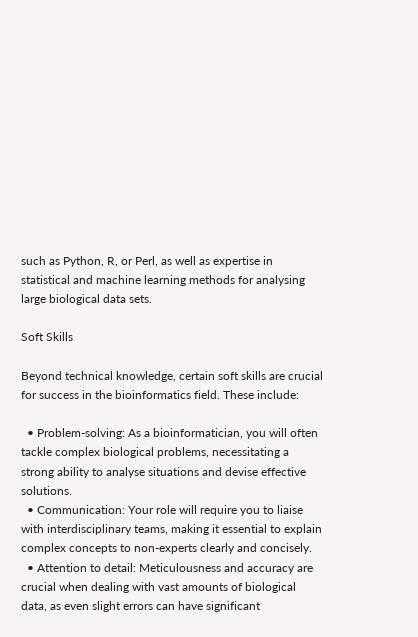such as Python, R, or Perl, as well as expertise in statistical and machine learning methods for analysing large biological data sets.

Soft Skills

Beyond technical knowledge, certain soft skills are crucial for success in the bioinformatics field. These include:

  • Problem-solving: As a bioinformatician, you will often tackle complex biological problems, necessitating a strong ability to analyse situations and devise effective solutions.
  • Communication: Your role will require you to liaise with interdisciplinary teams, making it essential to explain complex concepts to non-experts clearly and concisely.
  • Attention to detail: Meticulousness and accuracy are crucial when dealing with vast amounts of biological data, as even slight errors can have significant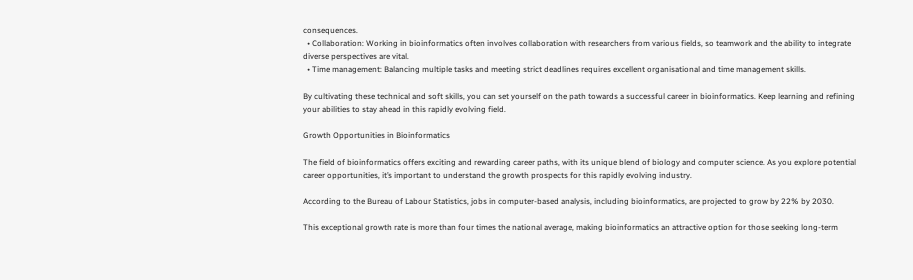consequences.
  • Collaboration: Working in bioinformatics often involves collaboration with researchers from various fields, so teamwork and the ability to integrate diverse perspectives are vital.
  • Time management: Balancing multiple tasks and meeting strict deadlines requires excellent organisational and time management skills.

By cultivating these technical and soft skills, you can set yourself on the path towards a successful career in bioinformatics. Keep learning and refining your abilities to stay ahead in this rapidly evolving field.

Growth Opportunities in Bioinformatics

The field of bioinformatics offers exciting and rewarding career paths, with its unique blend of biology and computer science. As you explore potential career opportunities, it’s important to understand the growth prospects for this rapidly evolving industry.

According to the Bureau of Labour Statistics, jobs in computer-based analysis, including bioinformatics, are projected to grow by 22% by 2030.

This exceptional growth rate is more than four times the national average, making bioinformatics an attractive option for those seeking long-term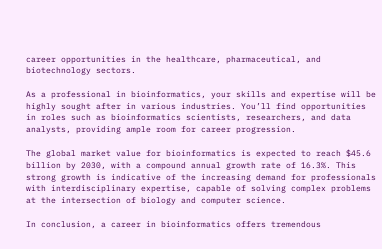career opportunities in the healthcare, pharmaceutical, and biotechnology sectors.

As a professional in bioinformatics, your skills and expertise will be highly sought after in various industries. You’ll find opportunities in roles such as bioinformatics scientists, researchers, and data analysts, providing ample room for career progression.

The global market value for bioinformatics is expected to reach $45.6 billion by 2030, with a compound annual growth rate of 16.3%. This strong growth is indicative of the increasing demand for professionals with interdisciplinary expertise, capable of solving complex problems at the intersection of biology and computer science.

In conclusion, a career in bioinformatics offers tremendous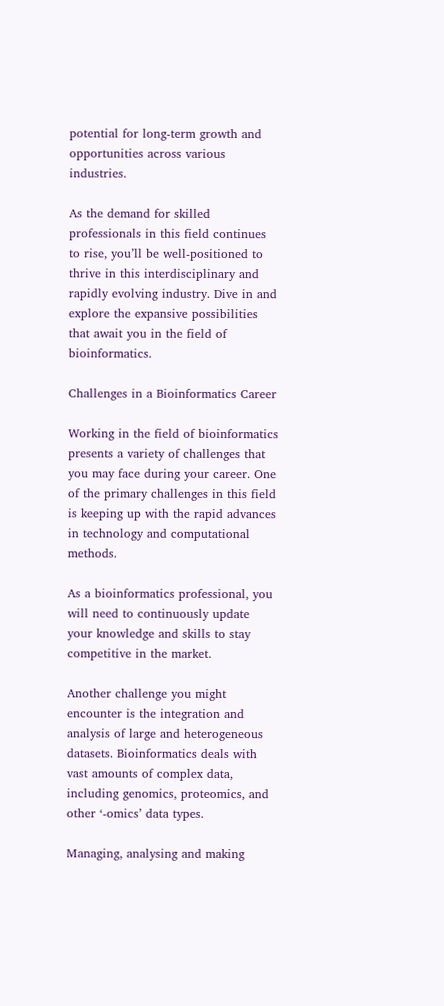potential for long-term growth and opportunities across various industries.

As the demand for skilled professionals in this field continues to rise, you’ll be well-positioned to thrive in this interdisciplinary and rapidly evolving industry. Dive in and explore the expansive possibilities that await you in the field of bioinformatics.

Challenges in a Bioinformatics Career

Working in the field of bioinformatics presents a variety of challenges that you may face during your career. One of the primary challenges in this field is keeping up with the rapid advances in technology and computational methods.

As a bioinformatics professional, you will need to continuously update your knowledge and skills to stay competitive in the market.

Another challenge you might encounter is the integration and analysis of large and heterogeneous datasets. Bioinformatics deals with vast amounts of complex data, including genomics, proteomics, and other ‘-omics’ data types.

Managing, analysing and making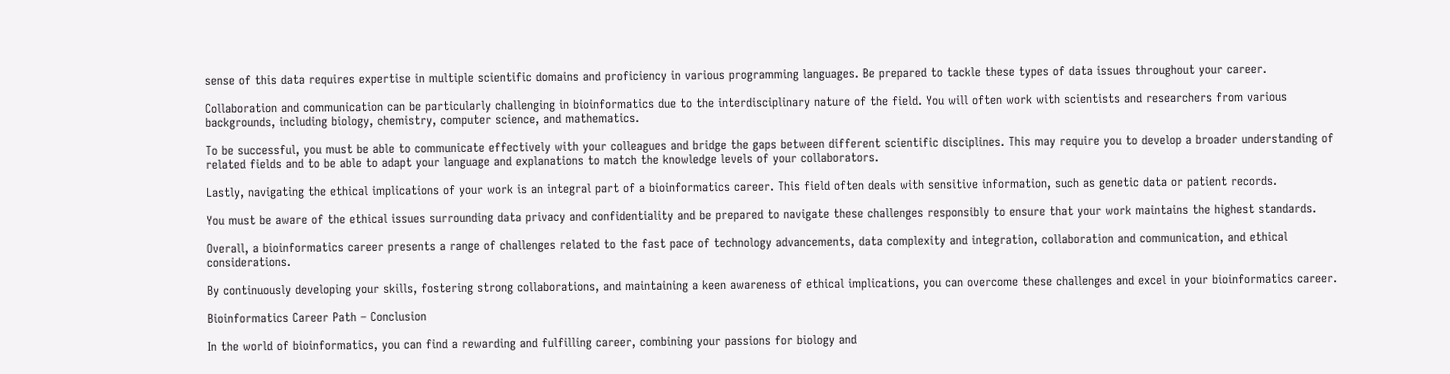sense of this data requires expertise in multiple scientific domains and proficiency in various programming languages. Be prepared to tackle these types of data issues throughout your career.

Collaboration and communication can be particularly challenging in bioinformatics due to the interdisciplinary nature of the field. You will often work with scientists and researchers from various backgrounds, including biology, chemistry, computer science, and mathematics.

To be successful, you must be able to communicate effectively with your colleagues and bridge the gaps between different scientific disciplines. This may require you to develop a broader understanding of related fields and to be able to adapt your language and explanations to match the knowledge levels of your collaborators.

Lastly, navigating the ethical implications of your work is an integral part of a bioinformatics career. This field often deals with sensitive information, such as genetic data or patient records.

You must be aware of the ethical issues surrounding data privacy and confidentiality and be prepared to navigate these challenges responsibly to ensure that your work maintains the highest standards.

Overall, a bioinformatics career presents a range of challenges related to the fast pace of technology advancements, data complexity and integration, collaboration and communication, and ethical considerations.

By continuously developing your skills, fostering strong collaborations, and maintaining a keen awareness of ethical implications, you can overcome these challenges and excel in your bioinformatics career.

Bioinformatics Career Path – Conclusion

In the world of bioinformatics, you can find a rewarding and fulfilling career, combining your passions for biology and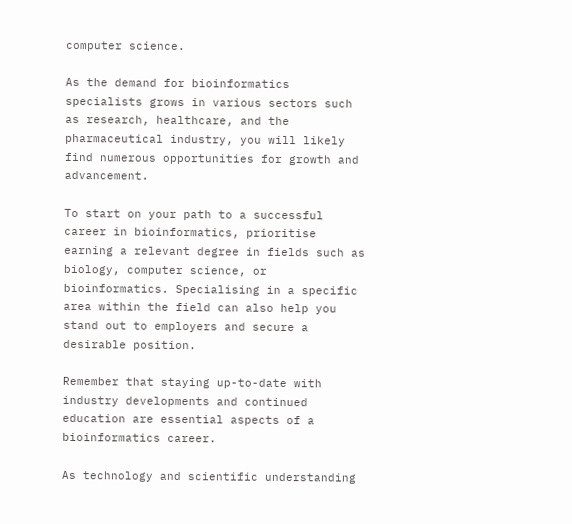computer science.

As the demand for bioinformatics specialists grows in various sectors such as research, healthcare, and the pharmaceutical industry, you will likely find numerous opportunities for growth and advancement.

To start on your path to a successful career in bioinformatics, prioritise earning a relevant degree in fields such as biology, computer science, or bioinformatics. Specialising in a specific area within the field can also help you stand out to employers and secure a desirable position.

Remember that staying up-to-date with industry developments and continued education are essential aspects of a bioinformatics career.

As technology and scientific understanding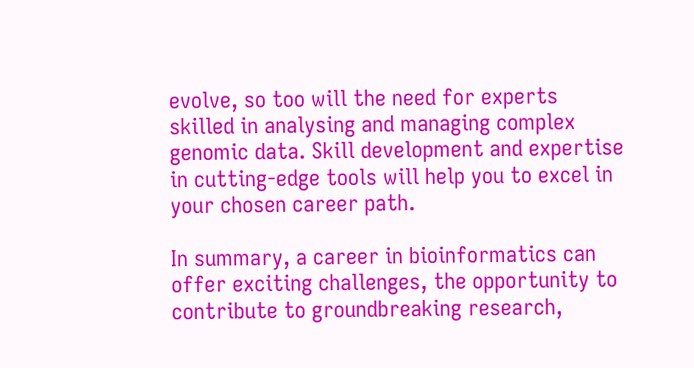evolve, so too will the need for experts skilled in analysing and managing complex genomic data. Skill development and expertise in cutting-edge tools will help you to excel in your chosen career path.

In summary, a career in bioinformatics can offer exciting challenges, the opportunity to contribute to groundbreaking research,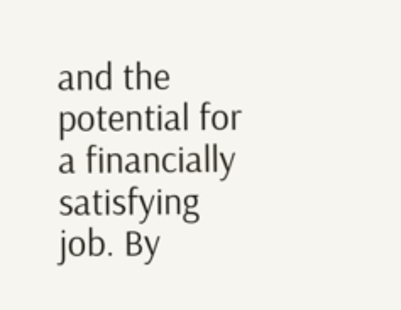and the potential for a financially satisfying job. By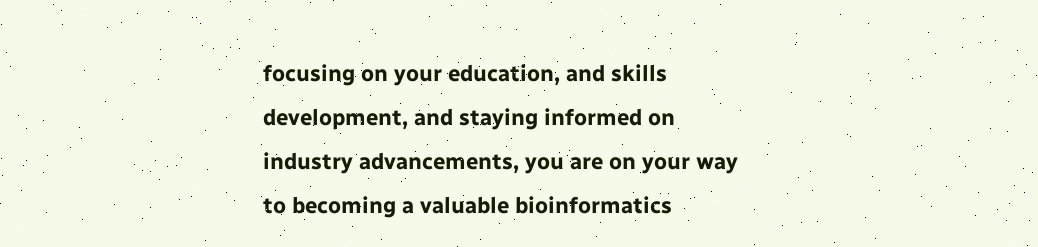focusing on your education, and skills development, and staying informed on industry advancements, you are on your way to becoming a valuable bioinformatics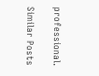professional.

Similar Posts